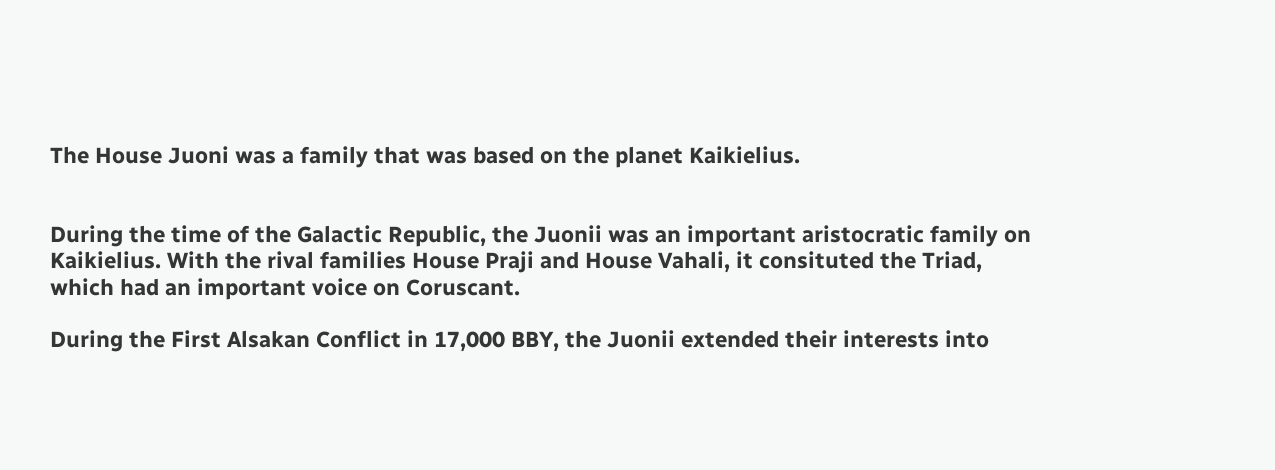The House Juoni was a family that was based on the planet Kaikielius.


During the time of the Galactic Republic, the Juonii was an important aristocratic family on Kaikielius. With the rival families House Praji and House Vahali, it consituted the Triad, which had an important voice on Coruscant.

During the First Alsakan Conflict in 17,000 BBY, the Juonii extended their interests into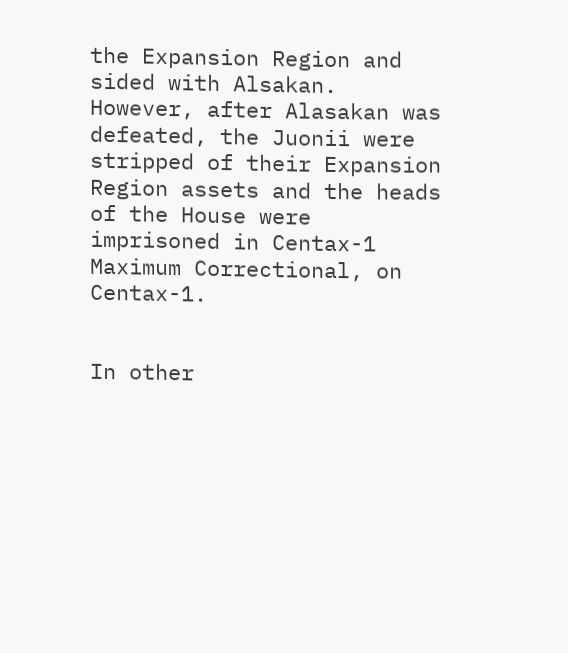the Expansion Region and sided with Alsakan. However, after Alasakan was defeated, the Juonii were stripped of their Expansion Region assets and the heads of the House were imprisoned in Centax-1 Maximum Correctional, on Centax-1.


In other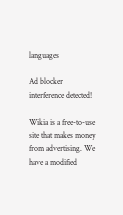languages

Ad blocker interference detected!

Wikia is a free-to-use site that makes money from advertising. We have a modified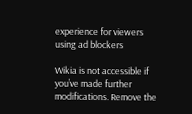experience for viewers using ad blockers

Wikia is not accessible if you’ve made further modifications. Remove the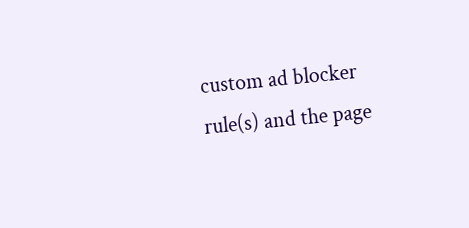custom ad blocker rule(s) and the page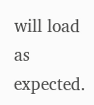will load as expected.